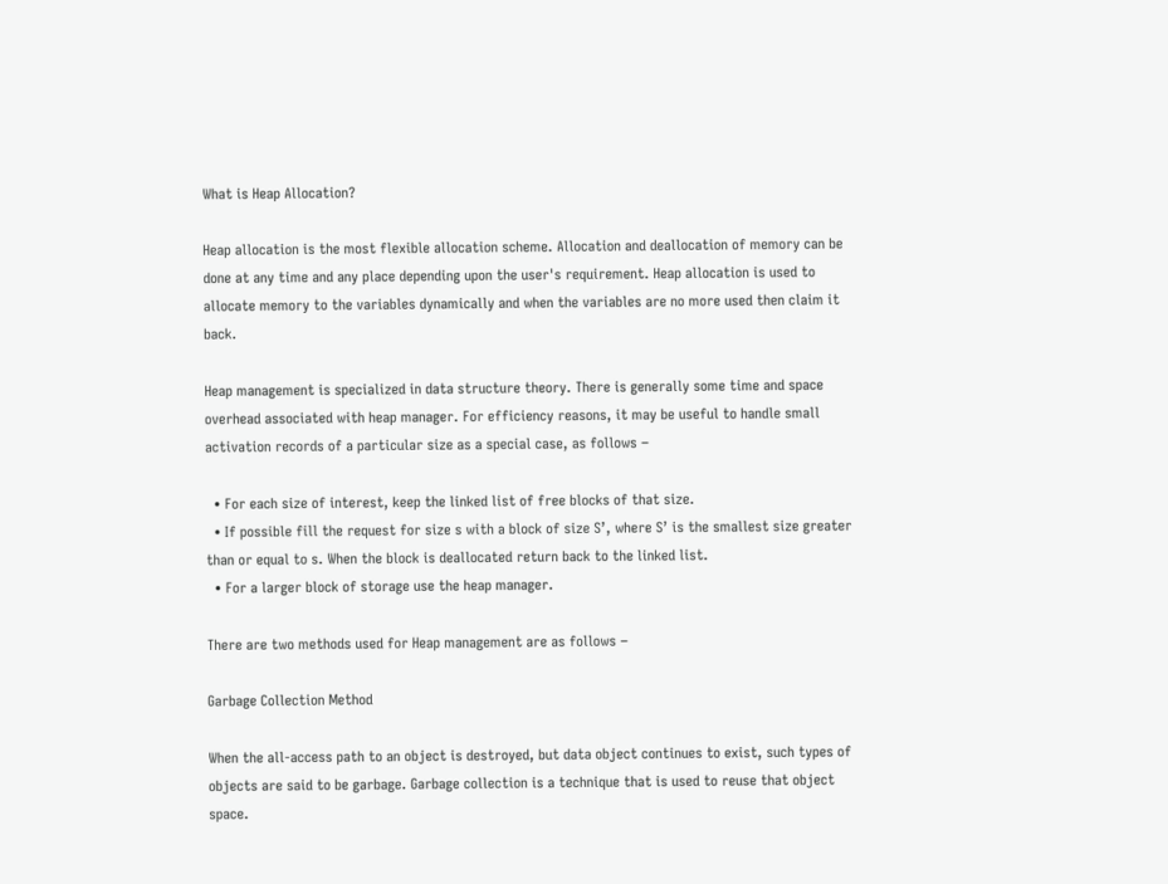What is Heap Allocation?

Heap allocation is the most flexible allocation scheme. Allocation and deallocation of memory can be done at any time and any place depending upon the user's requirement. Heap allocation is used to allocate memory to the variables dynamically and when the variables are no more used then claim it back.

Heap management is specialized in data structure theory. There is generally some time and space overhead associated with heap manager. For efficiency reasons, it may be useful to handle small activation records of a particular size as a special case, as follows −

  • For each size of interest, keep the linked list of free blocks of that size.
  • If possible fill the request for size s with a block of size S’, where S’ is the smallest size greater than or equal to s. When the block is deallocated return back to the linked list.
  • For a larger block of storage use the heap manager.

There are two methods used for Heap management are as follows −

Garbage Collection Method

When the all-access path to an object is destroyed, but data object continues to exist, such types of objects are said to be garbage. Garbage collection is a technique that is used to reuse that object space.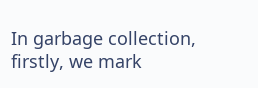In garbage collection, firstly, we mark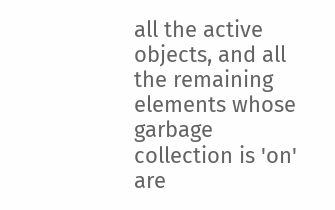all the active objects, and all the remaining elements whose garbage collection is 'on' are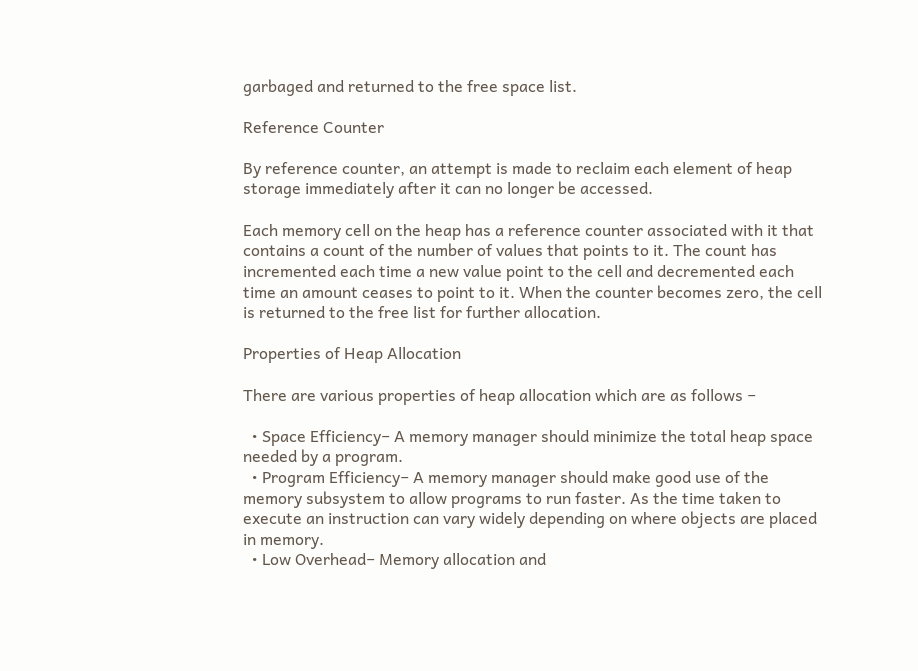garbaged and returned to the free space list.

Reference Counter

By reference counter, an attempt is made to reclaim each element of heap storage immediately after it can no longer be accessed.

Each memory cell on the heap has a reference counter associated with it that contains a count of the number of values that points to it. The count has incremented each time a new value point to the cell and decremented each time an amount ceases to point to it. When the counter becomes zero, the cell is returned to the free list for further allocation.

Properties of Heap Allocation

There are various properties of heap allocation which are as follows −

  • Space Efficiency− A memory manager should minimize the total heap space needed by a program.
  • Program Efficiency− A memory manager should make good use of the memory subsystem to allow programs to run faster. As the time taken to execute an instruction can vary widely depending on where objects are placed in memory.
  • Low Overhead− Memory allocation and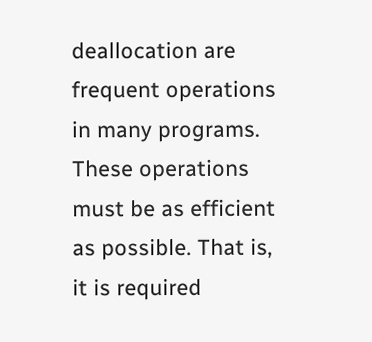deallocation are frequent operations in many programs. These operations must be as efficient as possible. That is, it is required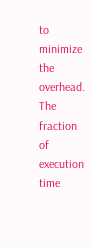to minimize the overhead. The fraction of execution time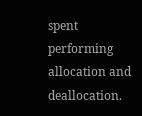spent performing allocation and deallocation.